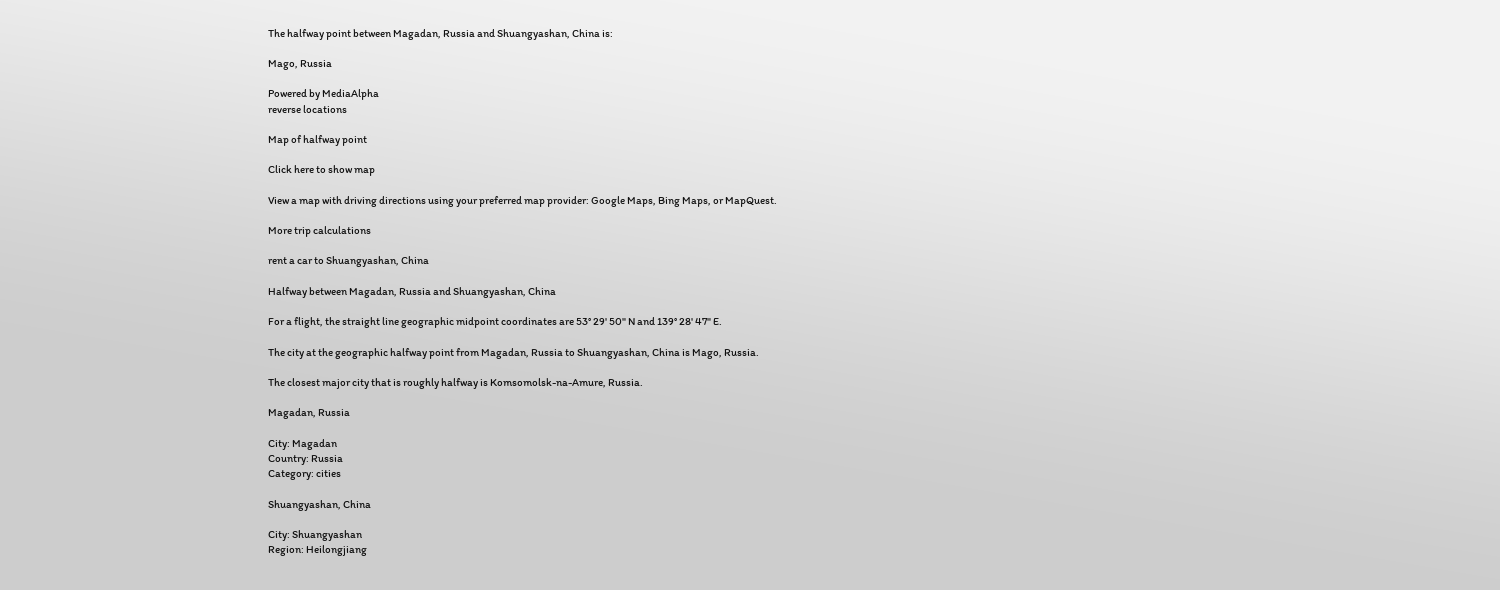The halfway point between Magadan, Russia and Shuangyashan, China is:

Mago, Russia

Powered by MediaAlpha
reverse locations

Map of halfway point

Click here to show map

View a map with driving directions using your preferred map provider: Google Maps, Bing Maps, or MapQuest.

More trip calculations

rent a car to Shuangyashan, China

Halfway between Magadan, Russia and Shuangyashan, China

For a flight, the straight line geographic midpoint coordinates are 53° 29' 50" N and 139° 28' 47" E.

The city at the geographic halfway point from Magadan, Russia to Shuangyashan, China is Mago, Russia.

The closest major city that is roughly halfway is Komsomolsk-na-Amure, Russia.

Magadan, Russia

City: Magadan
Country: Russia
Category: cities

Shuangyashan, China

City: Shuangyashan
Region: Heilongjiang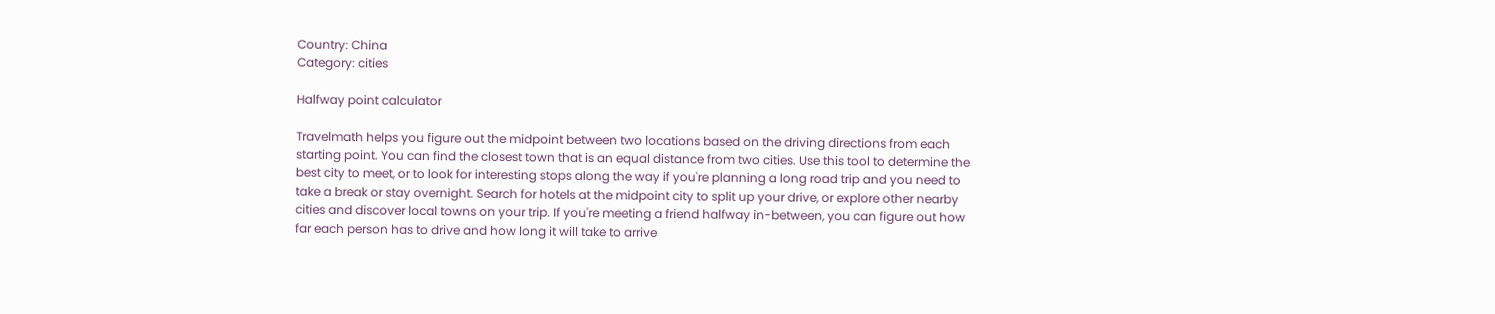Country: China
Category: cities

Halfway point calculator

Travelmath helps you figure out the midpoint between two locations based on the driving directions from each starting point. You can find the closest town that is an equal distance from two cities. Use this tool to determine the best city to meet, or to look for interesting stops along the way if you're planning a long road trip and you need to take a break or stay overnight. Search for hotels at the midpoint city to split up your drive, or explore other nearby cities and discover local towns on your trip. If you're meeting a friend halfway in-between, you can figure out how far each person has to drive and how long it will take to arrive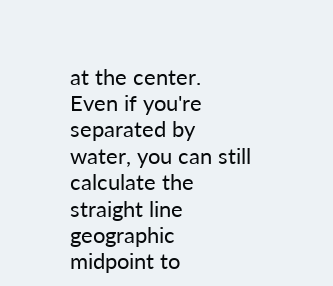at the center. Even if you're separated by water, you can still calculate the straight line geographic midpoint to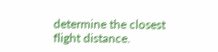determine the closest flight distance.